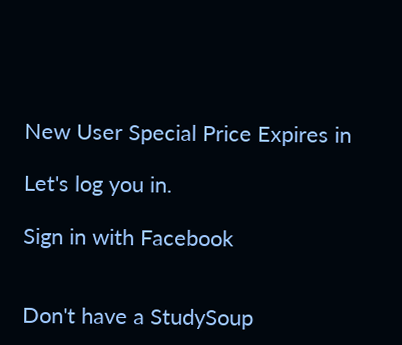New User Special Price Expires in

Let's log you in.

Sign in with Facebook


Don't have a StudySoup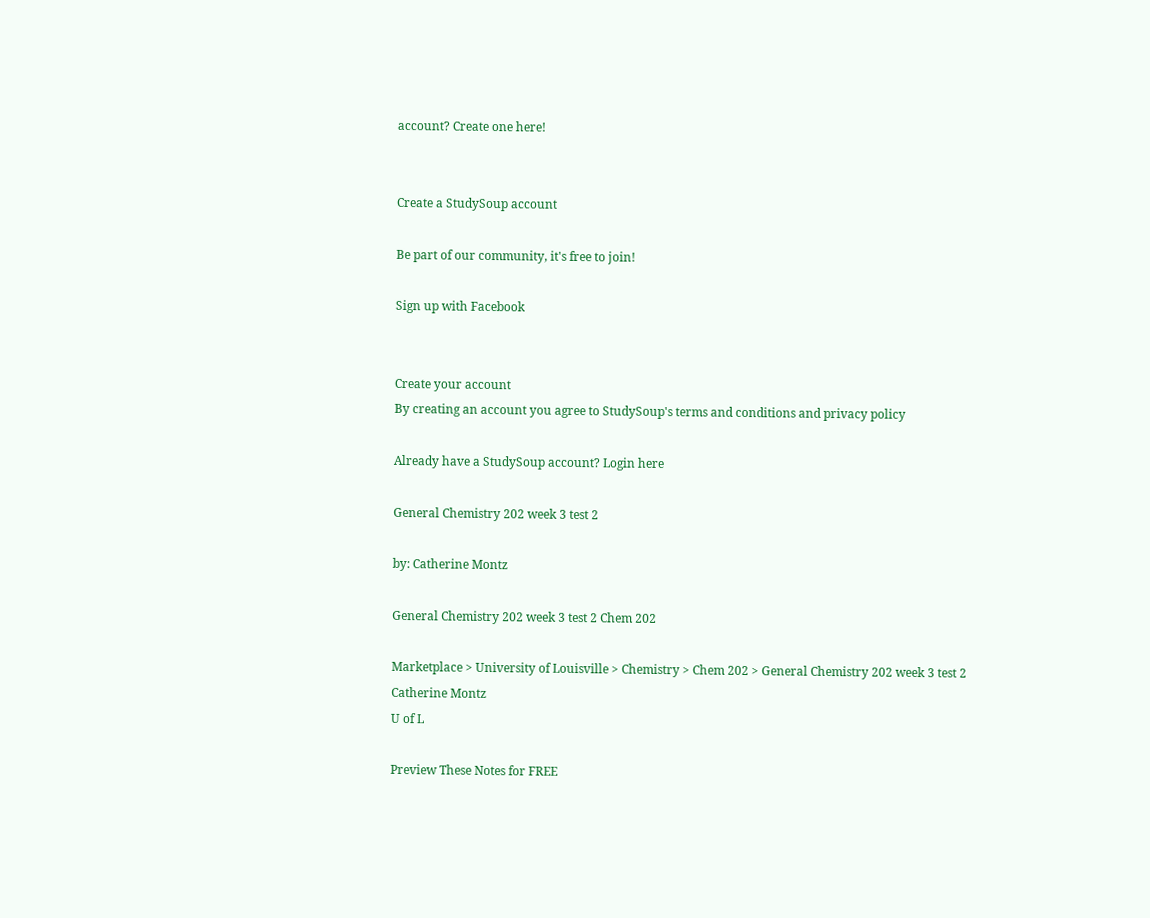account? Create one here!


Create a StudySoup account

Be part of our community, it's free to join!

Sign up with Facebook


Create your account
By creating an account you agree to StudySoup's terms and conditions and privacy policy

Already have a StudySoup account? Login here

General Chemistry 202 week 3 test 2

by: Catherine Montz

General Chemistry 202 week 3 test 2 Chem 202

Marketplace > University of Louisville > Chemistry > Chem 202 > General Chemistry 202 week 3 test 2
Catherine Montz
U of L

Preview These Notes for FREE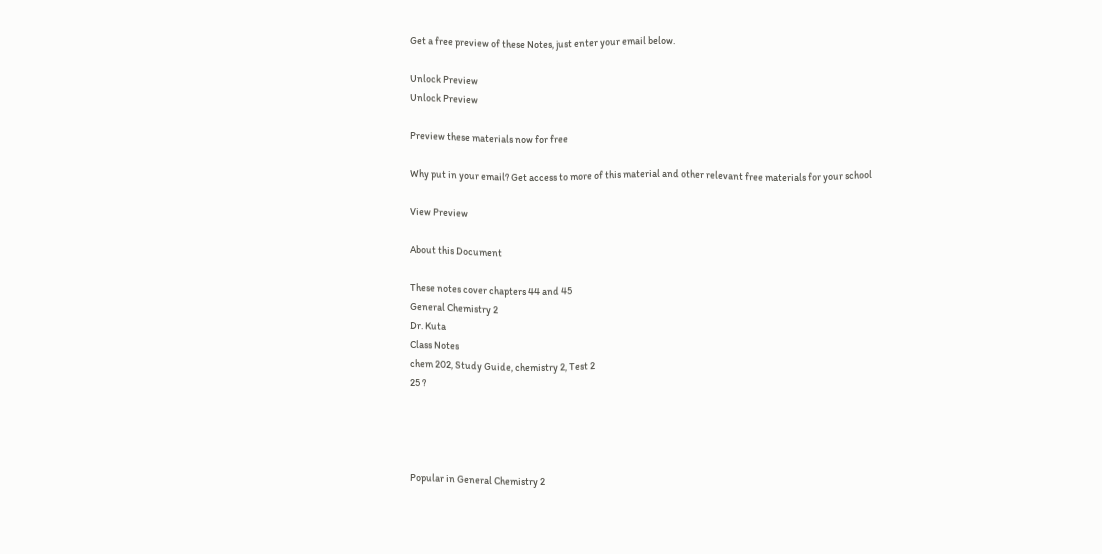Get a free preview of these Notes, just enter your email below.

Unlock Preview
Unlock Preview

Preview these materials now for free

Why put in your email? Get access to more of this material and other relevant free materials for your school

View Preview

About this Document

These notes cover chapters 44 and 45
General Chemistry 2
Dr. Kuta
Class Notes
chem 202, Study Guide, chemistry 2, Test 2
25 ?




Popular in General Chemistry 2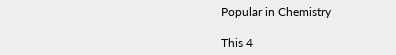Popular in Chemistry

This 4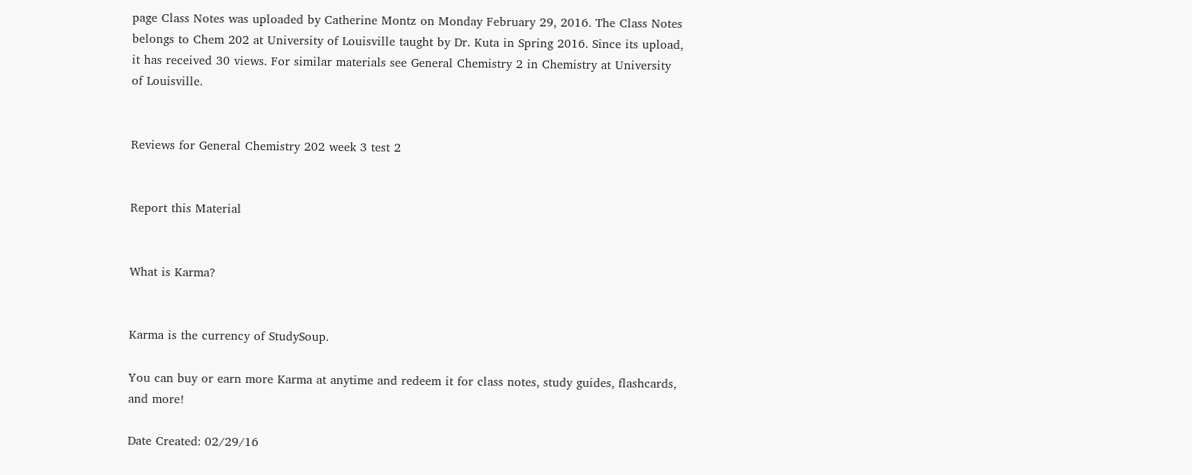page Class Notes was uploaded by Catherine Montz on Monday February 29, 2016. The Class Notes belongs to Chem 202 at University of Louisville taught by Dr. Kuta in Spring 2016. Since its upload, it has received 30 views. For similar materials see General Chemistry 2 in Chemistry at University of Louisville.


Reviews for General Chemistry 202 week 3 test 2


Report this Material


What is Karma?


Karma is the currency of StudySoup.

You can buy or earn more Karma at anytime and redeem it for class notes, study guides, flashcards, and more!

Date Created: 02/29/16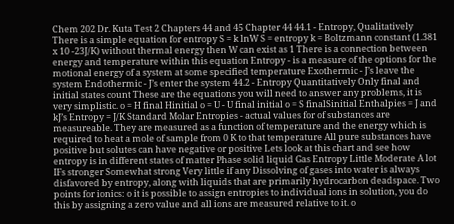Chem 202 Dr. Kuta Test 2 Chapters 44 and 45 Chapter 44 44.1 - Entropy, Qualitatively There is a simple equation for entropy S = k lnW S = entropy k = Boltzmann constant (1.381 x 10 -23J/K) without thermal energy then W can exist as 1 There is a connection between energy and temperature within this equation Entropy - is a measure of the options for the motional energy of a system at some specified temperature Exothermic - J’s leave the system Endothermic - J’s enter the system 44.2 - Entropy Quantitatively Only final and initial states count These are the equations you will need to answer any problems, it is very simplistic. o = H final Hinitial o = U - U final initial o = S finalSinitial Enthalpies = J and kJ’s Entropy = J/K Standard Molar Entropies - actual values for of substances are measureable. They are measured as a function of temperature and the energy which is required to heat a mole of sample from 0 K to that temperature All pure substances have positive but solutes can have negative or positive Lets look at this chart and see how entropy is in different states of matter Phase solid liquid Gas Entropy Little Moderate A lot IFs stronger Somewhat strong Very little if any Dissolving of gases into water is always disfavored by entropy, along with liquids that are primarily hydrocarbon deadspace. Two points for ionics: o it is possible to assign entropies to individual ions in solution, you do this by assigning a zero value and all ions are measured relative to it. o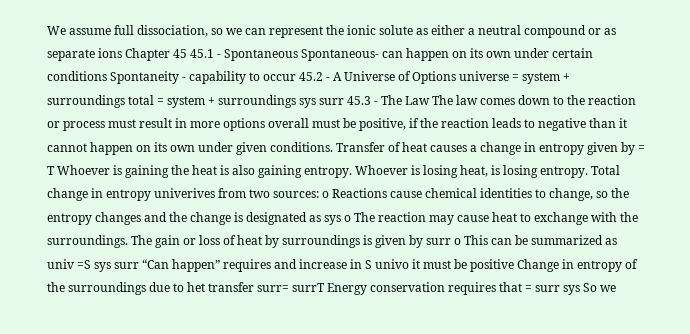We assume full dissociation, so we can represent the ionic solute as either a neutral compound or as separate ions Chapter 45 45.1 - Spontaneous Spontaneous- can happen on its own under certain conditions Spontaneity - capability to occur 45.2 - A Universe of Options universe = system + surroundings total = system + surroundings sys surr 45.3 - The Law The law comes down to the reaction or process must result in more options overall must be positive, if the reaction leads to negative than it cannot happen on its own under given conditions. Transfer of heat causes a change in entropy given by = T Whoever is gaining the heat is also gaining entropy. Whoever is losing heat, is losing entropy. Total change in entropy univerives from two sources: o Reactions cause chemical identities to change, so the entropy changes and the change is designated as sys o The reaction may cause heat to exchange with the surroundings. The gain or loss of heat by surroundings is given by surr o This can be summarized as univ =S sys surr “Can happen” requires and increase in S univo it must be positive Change in entropy of the surroundings due to het transfer surr= surrT Energy conservation requires that = surr sys So we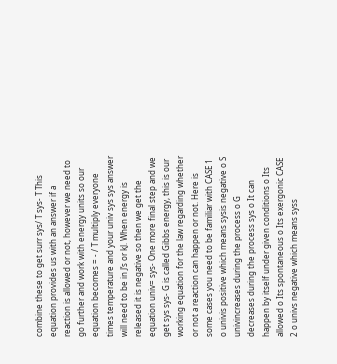combine these to get surr sys/ T sys- T This equation provides us with an answer if a reaction is allowed or not, however we need to go further and work with energy units so our equation becomes = - / T multiply everyone times temperature and your univ sys sys answer will need to be in J’s or kJ. When energy is released it is negative so then we get the equation univ= sys- One more final step and we get sys sys- G is called Gibbs energy, this is our working equation for the law regarding whether or not a reaction can happen or not. Here is some cases you need to be familiar with CASE 1 o univis positive which means sysis negative o S univincreases during the process o G decreases during the process sys o It can happen by itself under given conditions o Its allowed o Its spontaneous o Its exergonic CASE 2 o univs negative which means syss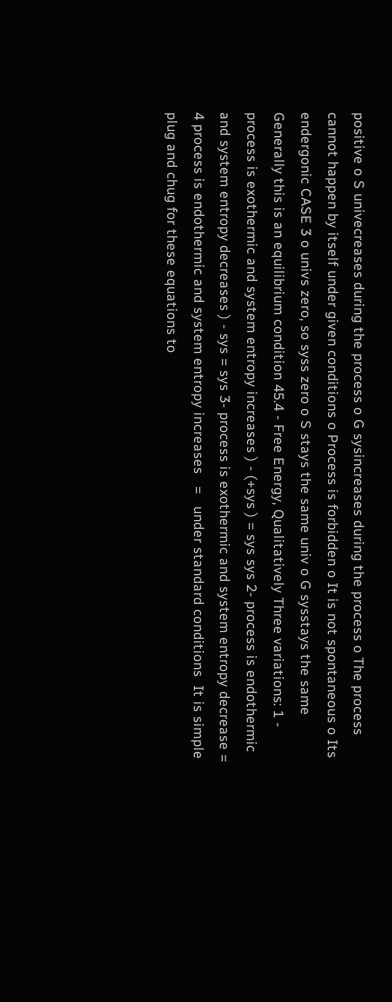positive o S univecreases during the process o G sysincreases during the process o The process cannot happen by itself under given conditions o Process is forbidden o It is not spontaneous o Its endergonic CASE 3 o univs zero, so syss zero o S stays the same univ o G sysstays the same Generally this is an equilibrium condition 45.4 - Free Energy, Qualitatively Three variations: 1 - process is exothermic and system entropy increases ) - (+sys ) = sys sys 2- process is endothermic and system entropy decreases ) - sys = sys 3- process is exothermic and system entropy decrease =  4 process is endothermic and system entropy increases   =   under standard conditions  It is simple plug and chug for these equations to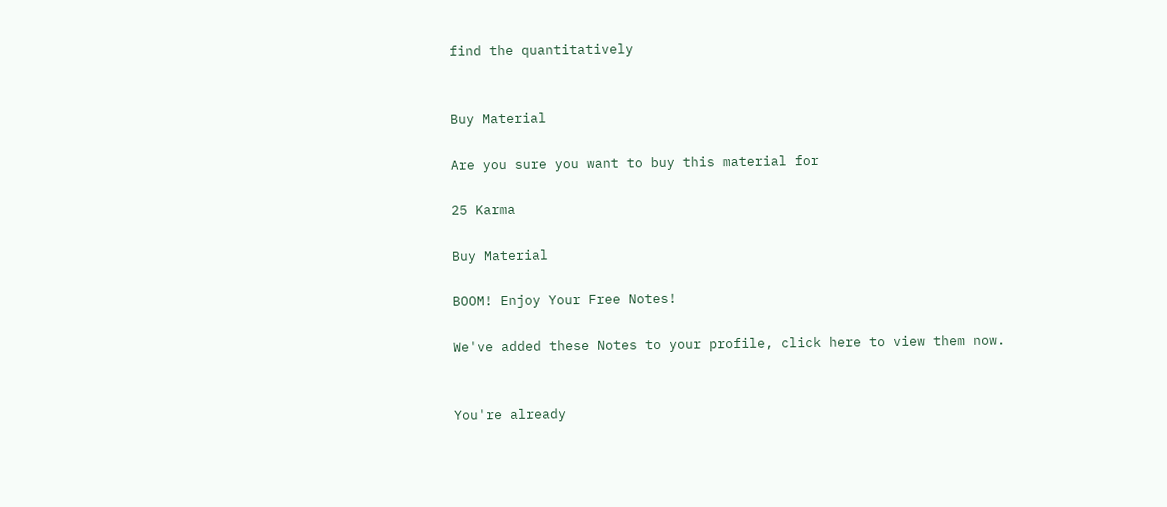find the quantitatively


Buy Material

Are you sure you want to buy this material for

25 Karma

Buy Material

BOOM! Enjoy Your Free Notes!

We've added these Notes to your profile, click here to view them now.


You're already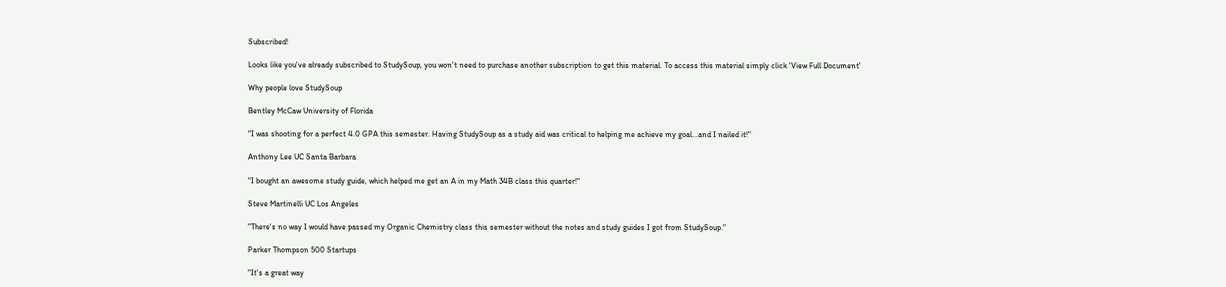Subscribed!

Looks like you've already subscribed to StudySoup, you won't need to purchase another subscription to get this material. To access this material simply click 'View Full Document'

Why people love StudySoup

Bentley McCaw University of Florida

"I was shooting for a perfect 4.0 GPA this semester. Having StudySoup as a study aid was critical to helping me achieve my goal...and I nailed it!"

Anthony Lee UC Santa Barbara

"I bought an awesome study guide, which helped me get an A in my Math 34B class this quarter!"

Steve Martinelli UC Los Angeles

"There's no way I would have passed my Organic Chemistry class this semester without the notes and study guides I got from StudySoup."

Parker Thompson 500 Startups

"It's a great way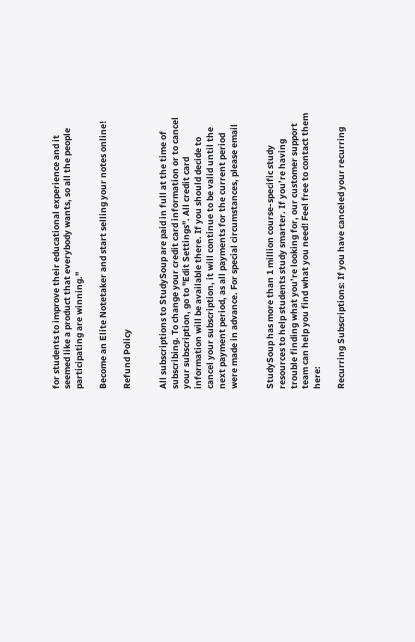for students to improve their educational experience and it seemed like a product that everybody wants, so all the people participating are winning."

Become an Elite Notetaker and start selling your notes online!

Refund Policy


All subscriptions to StudySoup are paid in full at the time of subscribing. To change your credit card information or to cancel your subscription, go to "Edit Settings". All credit card information will be available there. If you should decide to cancel your subscription, it will continue to be valid until the next payment period, as all payments for the current period were made in advance. For special circumstances, please email


StudySoup has more than 1 million course-specific study resources to help students study smarter. If you’re having trouble finding what you’re looking for, our customer support team can help you find what you need! Feel free to contact them here:

Recurring Subscriptions: If you have canceled your recurring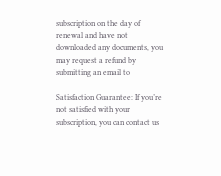subscription on the day of renewal and have not downloaded any documents, you may request a refund by submitting an email to

Satisfaction Guarantee: If you’re not satisfied with your subscription, you can contact us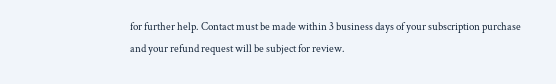for further help. Contact must be made within 3 business days of your subscription purchase and your refund request will be subject for review.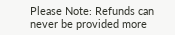Please Note: Refunds can never be provided more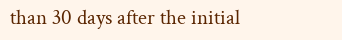than 30 days after the initial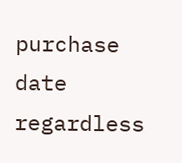purchase date regardless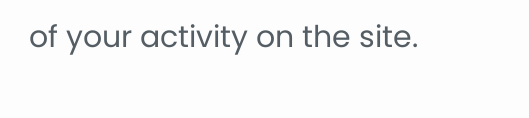of your activity on the site.